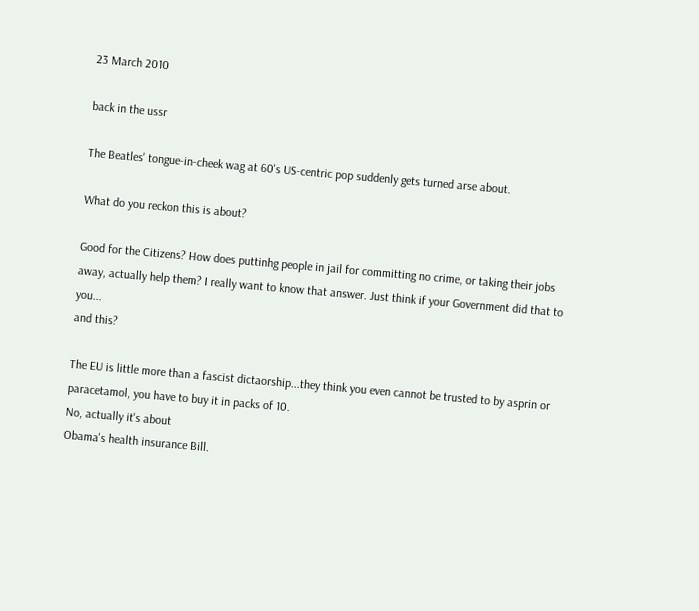23 March 2010

back in the ussr

The Beatles' tongue-in-cheek wag at 60's US-centric pop suddenly gets turned arse about.

What do you reckon this is about?

Good for the Citizens? How does puttinhg people in jail for committing no crime, or taking their jobs away, actually help them? I really want to know that answer. Just think if your Government did that to you...
and this?

The EU is little more than a fascist dictaorship...they think you even cannot be trusted to by asprin or paracetamol, you have to buy it in packs of 10.
No, actually it's about
Obama's health insurance Bill.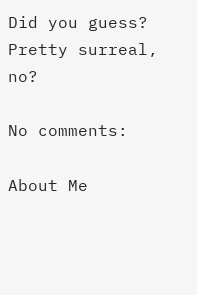Did you guess? Pretty surreal, no?

No comments:

About Me